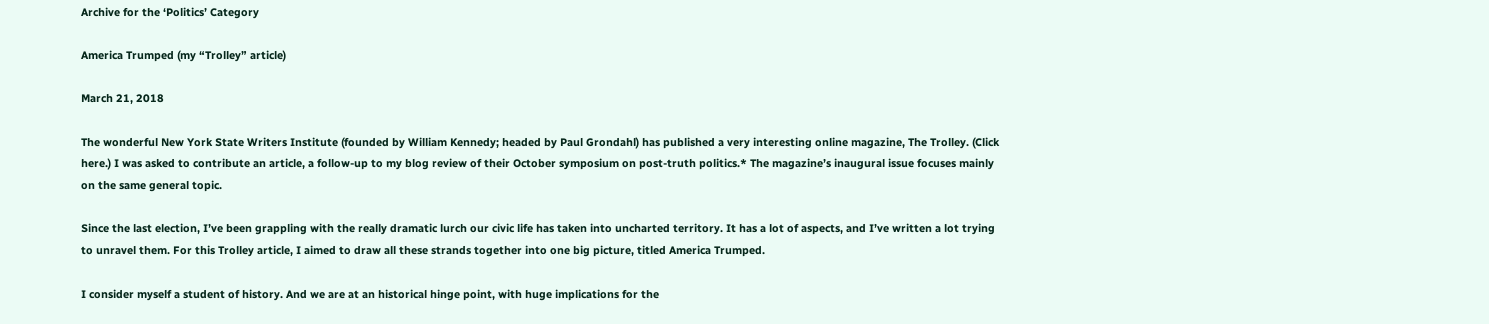Archive for the ‘Politics’ Category

America Trumped (my “Trolley” article)

March 21, 2018

The wonderful New York State Writers Institute (founded by William Kennedy; headed by Paul Grondahl) has published a very interesting online magazine, The Trolley. (Click here.) I was asked to contribute an article, a follow-up to my blog review of their October symposium on post-truth politics.* The magazine’s inaugural issue focuses mainly on the same general topic.

Since the last election, I’ve been grappling with the really dramatic lurch our civic life has taken into uncharted territory. It has a lot of aspects, and I’ve written a lot trying to unravel them. For this Trolley article, I aimed to draw all these strands together into one big picture, titled America Trumped.

I consider myself a student of history. And we are at an historical hinge point, with huge implications for the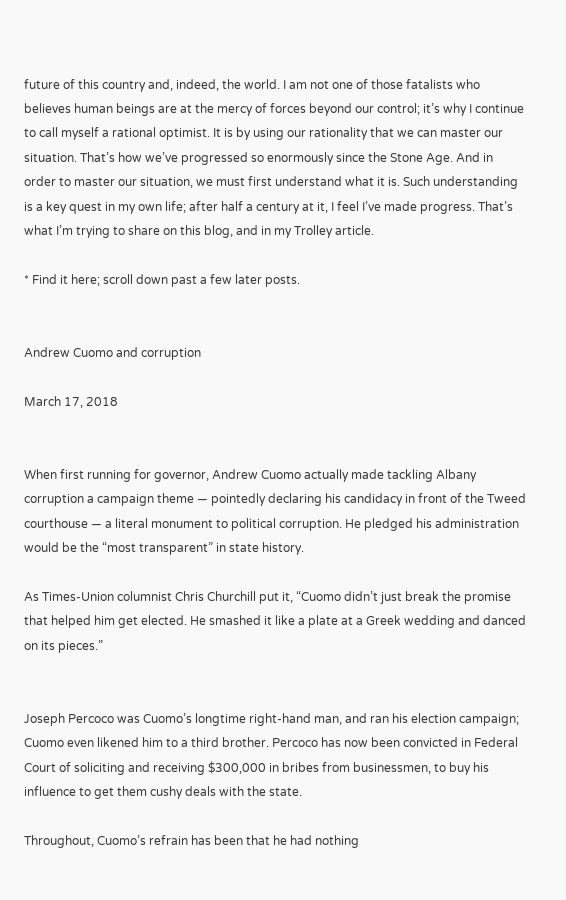future of this country and, indeed, the world. I am not one of those fatalists who believes human beings are at the mercy of forces beyond our control; it’s why I continue to call myself a rational optimist. It is by using our rationality that we can master our situation. That’s how we’ve progressed so enormously since the Stone Age. And in order to master our situation, we must first understand what it is. Such understanding is a key quest in my own life; after half a century at it, I feel I’ve made progress. That’s what I’m trying to share on this blog, and in my Trolley article.

* Find it here; scroll down past a few later posts.


Andrew Cuomo and corruption

March 17, 2018


When first running for governor, Andrew Cuomo actually made tackling Albany corruption a campaign theme — pointedly declaring his candidacy in front of the Tweed courthouse — a literal monument to political corruption. He pledged his administration would be the “most transparent” in state history.

As Times-Union columnist Chris Churchill put it, “Cuomo didn’t just break the promise that helped him get elected. He smashed it like a plate at a Greek wedding and danced on its pieces.”


Joseph Percoco was Cuomo’s longtime right-hand man, and ran his election campaign; Cuomo even likened him to a third brother. Percoco has now been convicted in Federal Court of soliciting and receiving $300,000 in bribes from businessmen, to buy his influence to get them cushy deals with the state.

Throughout, Cuomo’s refrain has been that he had nothing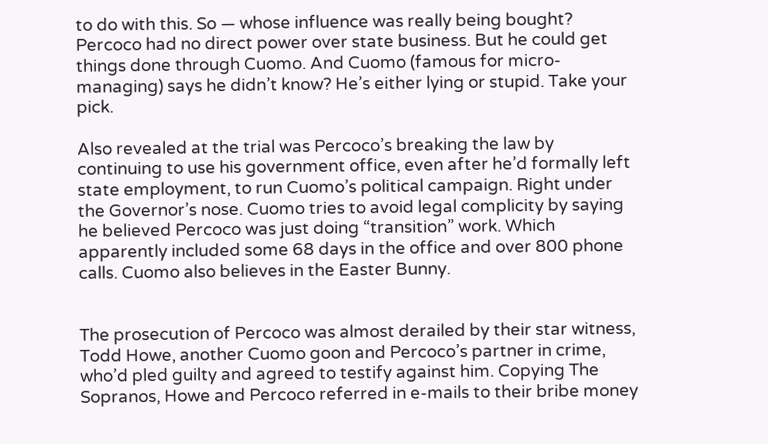to do with this. So — whose influence was really being bought? Percoco had no direct power over state business. But he could get things done through Cuomo. And Cuomo (famous for micro-managing) says he didn’t know? He’s either lying or stupid. Take your pick.

Also revealed at the trial was Percoco’s breaking the law by continuing to use his government office, even after he’d formally left state employment, to run Cuomo’s political campaign. Right under the Governor’s nose. Cuomo tries to avoid legal complicity by saying he believed Percoco was just doing “transition” work. Which apparently included some 68 days in the office and over 800 phone calls. Cuomo also believes in the Easter Bunny.


The prosecution of Percoco was almost derailed by their star witness, Todd Howe, another Cuomo goon and Percoco’s partner in crime, who’d pled guilty and agreed to testify against him. Copying The Sopranos, Howe and Percoco referred in e-mails to their bribe money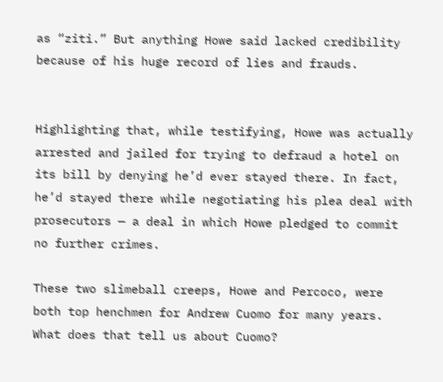as “ziti.” But anything Howe said lacked credibility because of his huge record of lies and frauds.


Highlighting that, while testifying, Howe was actually arrested and jailed for trying to defraud a hotel on its bill by denying he’d ever stayed there. In fact, he’d stayed there while negotiating his plea deal with prosecutors — a deal in which Howe pledged to commit no further crimes.

These two slimeball creeps, Howe and Percoco, were both top henchmen for Andrew Cuomo for many years. What does that tell us about Cuomo?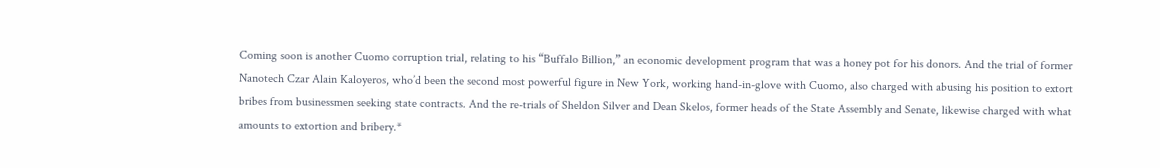Coming soon is another Cuomo corruption trial, relating to his “Buffalo Billion,” an economic development program that was a honey pot for his donors. And the trial of former Nanotech Czar Alain Kaloyeros, who’d been the second most powerful figure in New York, working hand-in-glove with Cuomo, also charged with abusing his position to extort bribes from businessmen seeking state contracts. And the re-trials of Sheldon Silver and Dean Skelos, former heads of the State Assembly and Senate, likewise charged with what amounts to extortion and bribery.*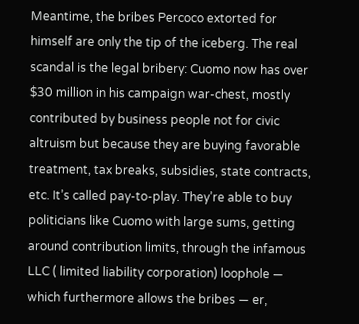Meantime, the bribes Percoco extorted for himself are only the tip of the iceberg. The real scandal is the legal bribery: Cuomo now has over $30 million in his campaign war-chest, mostly contributed by business people not for civic altruism but because they are buying favorable treatment, tax breaks, subsidies, state contracts, etc. It’s called pay-to-play. They’re able to buy politicians like Cuomo with large sums, getting around contribution limits, through the infamous LLC ( limited liability corporation) loophole — which furthermore allows the bribes — er,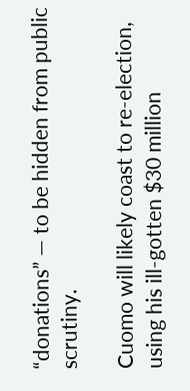“donations” — to be hidden from public scrutiny.

Cuomo will likely coast to re-election, using his ill-gotten $30 million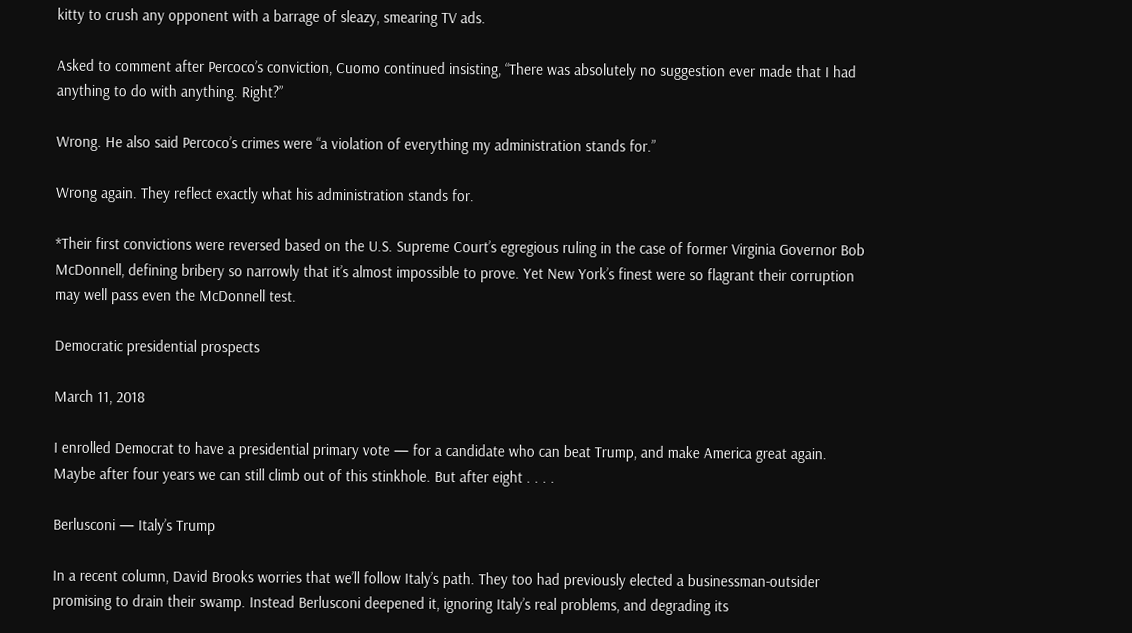kitty to crush any opponent with a barrage of sleazy, smearing TV ads.

Asked to comment after Percoco’s conviction, Cuomo continued insisting, “There was absolutely no suggestion ever made that I had anything to do with anything. Right?”

Wrong. He also said Percoco’s crimes were “a violation of everything my administration stands for.”

Wrong again. They reflect exactly what his administration stands for.

*Their first convictions were reversed based on the U.S. Supreme Court’s egregious ruling in the case of former Virginia Governor Bob McDonnell, defining bribery so narrowly that it’s almost impossible to prove. Yet New York’s finest were so flagrant their corruption may well pass even the McDonnell test.

Democratic presidential prospects

March 11, 2018

I enrolled Democrat to have a presidential primary vote — for a candidate who can beat Trump, and make America great again. Maybe after four years we can still climb out of this stinkhole. But after eight . . . .

Berlusconi — Italy’s Trump

In a recent column, David Brooks worries that we’ll follow Italy’s path. They too had previously elected a businessman-outsider promising to drain their swamp. Instead Berlusconi deepened it, ignoring Italy’s real problems, and degrading its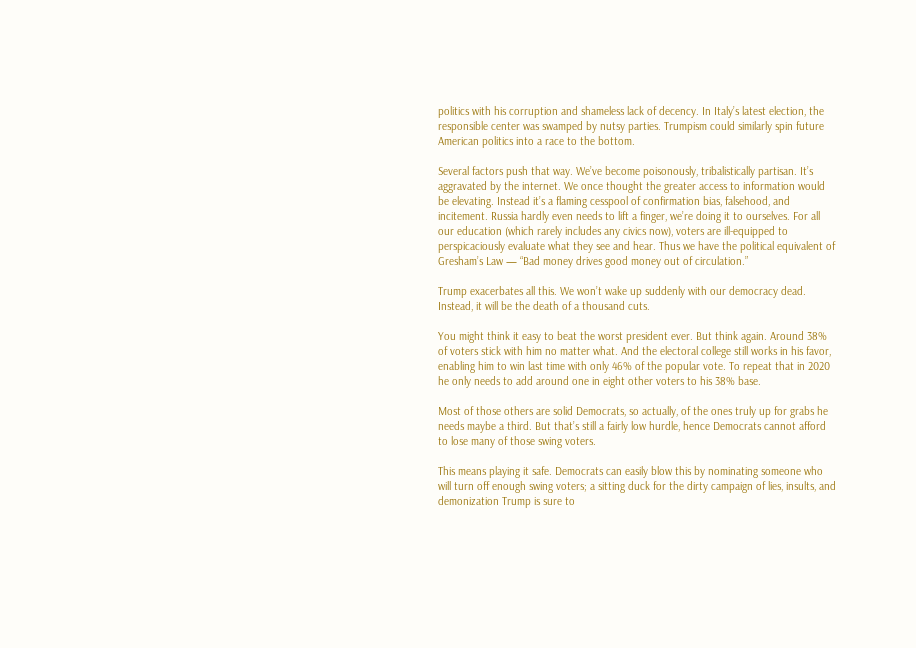politics with his corruption and shameless lack of decency. In Italy’s latest election, the responsible center was swamped by nutsy parties. Trumpism could similarly spin future American politics into a race to the bottom.

Several factors push that way. We’ve become poisonously, tribalistically partisan. It’s aggravated by the internet. We once thought the greater access to information would be elevating. Instead it’s a flaming cesspool of confirmation bias, falsehood, and incitement. Russia hardly even needs to lift a finger, we’re doing it to ourselves. For all our education (which rarely includes any civics now), voters are ill-equipped to perspicaciously evaluate what they see and hear. Thus we have the political equivalent of Gresham’s Law — “Bad money drives good money out of circulation.”

Trump exacerbates all this. We won’t wake up suddenly with our democracy dead. Instead, it will be the death of a thousand cuts.

You might think it easy to beat the worst president ever. But think again. Around 38% of voters stick with him no matter what. And the electoral college still works in his favor, enabling him to win last time with only 46% of the popular vote. To repeat that in 2020 he only needs to add around one in eight other voters to his 38% base.

Most of those others are solid Democrats, so actually, of the ones truly up for grabs he needs maybe a third. But that’s still a fairly low hurdle, hence Democrats cannot afford to lose many of those swing voters.

This means playing it safe. Democrats can easily blow this by nominating someone who will turn off enough swing voters; a sitting duck for the dirty campaign of lies, insults, and demonization Trump is sure to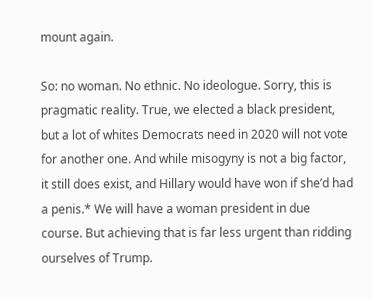mount again.

So: no woman. No ethnic. No ideologue. Sorry, this is pragmatic reality. True, we elected a black president, but a lot of whites Democrats need in 2020 will not vote for another one. And while misogyny is not a big factor, it still does exist, and Hillary would have won if she’d had a penis.* We will have a woman president in due course. But achieving that is far less urgent than ridding ourselves of Trump.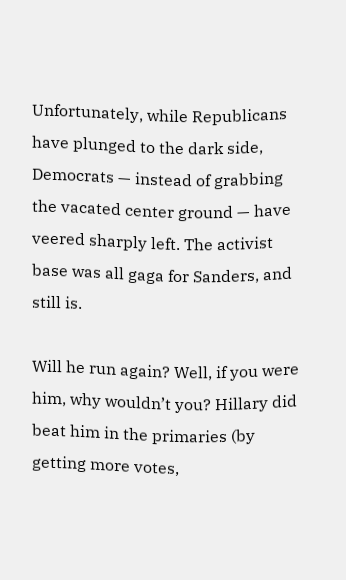Unfortunately, while Republicans have plunged to the dark side, Democrats — instead of grabbing the vacated center ground — have veered sharply left. The activist base was all gaga for Sanders, and still is.

Will he run again? Well, if you were him, why wouldn’t you? Hillary did beat him in the primaries (by getting more votes,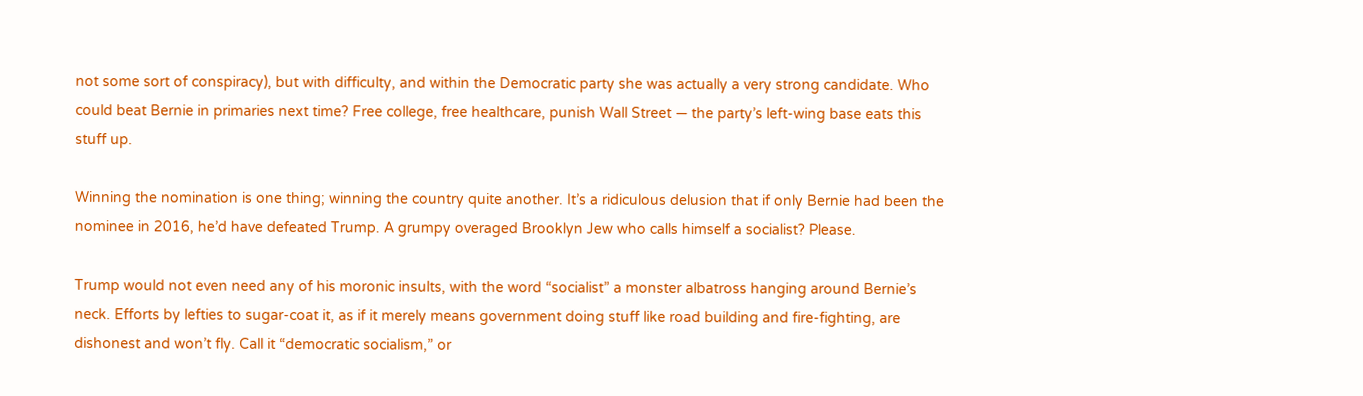not some sort of conspiracy), but with difficulty, and within the Democratic party she was actually a very strong candidate. Who could beat Bernie in primaries next time? Free college, free healthcare, punish Wall Street — the party’s left-wing base eats this stuff up.

Winning the nomination is one thing; winning the country quite another. It’s a ridiculous delusion that if only Bernie had been the nominee in 2016, he’d have defeated Trump. A grumpy overaged Brooklyn Jew who calls himself a socialist? Please.

Trump would not even need any of his moronic insults, with the word “socialist” a monster albatross hanging around Bernie’s neck. Efforts by lefties to sugar-coat it, as if it merely means government doing stuff like road building and fire-fighting, are dishonest and won’t fly. Call it “democratic socialism,” or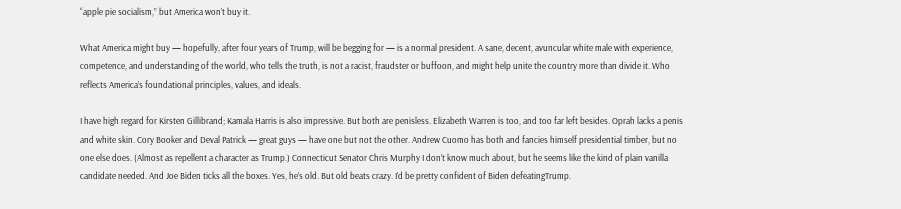“apple pie socialism,” but America won’t buy it.

What America might buy — hopefully, after four years of Trump, will be begging for — is a normal president. A sane, decent, avuncular white male with experience, competence, and understanding of the world, who tells the truth, is not a racist, fraudster or buffoon, and might help unite the country more than divide it. Who reflects America’s foundational principles, values, and ideals.

I have high regard for Kirsten Gillibrand; Kamala Harris is also impressive. But both are penisless. Elizabeth Warren is too, and too far left besides. Oprah lacks a penis and white skin. Cory Booker and Deval Patrick — great guys — have one but not the other. Andrew Cuomo has both and fancies himself presidential timber, but no one else does. (Almost as repellent a character as Trump.) Connecticut Senator Chris Murphy I don’t know much about, but he seems like the kind of plain vanilla candidate needed. And Joe Biden ticks all the boxes. Yes, he’s old. But old beats crazy. I’d be pretty confident of Biden defeatingTrump.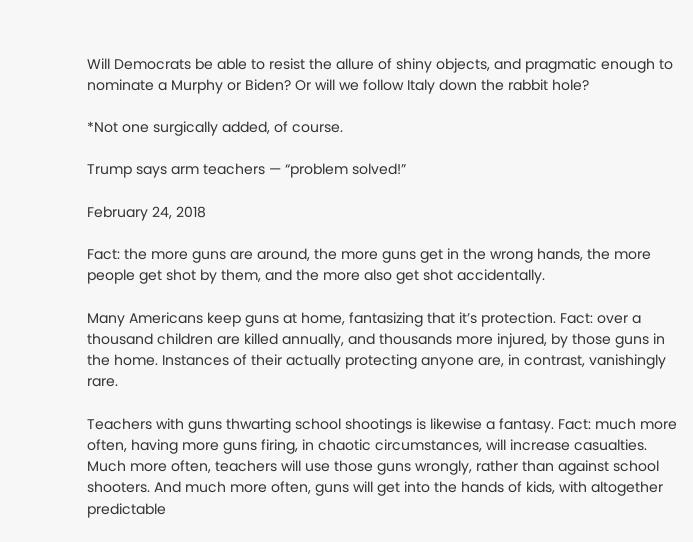Will Democrats be able to resist the allure of shiny objects, and pragmatic enough to nominate a Murphy or Biden? Or will we follow Italy down the rabbit hole?

*Not one surgically added, of course.

Trump says arm teachers — “problem solved!”

February 24, 2018

Fact: the more guns are around, the more guns get in the wrong hands, the more people get shot by them, and the more also get shot accidentally.

Many Americans keep guns at home, fantasizing that it’s protection. Fact: over a thousand children are killed annually, and thousands more injured, by those guns in the home. Instances of their actually protecting anyone are, in contrast, vanishingly rare.

Teachers with guns thwarting school shootings is likewise a fantasy. Fact: much more often, having more guns firing, in chaotic circumstances, will increase casualties. Much more often, teachers will use those guns wrongly, rather than against school shooters. And much more often, guns will get into the hands of kids, with altogether predictable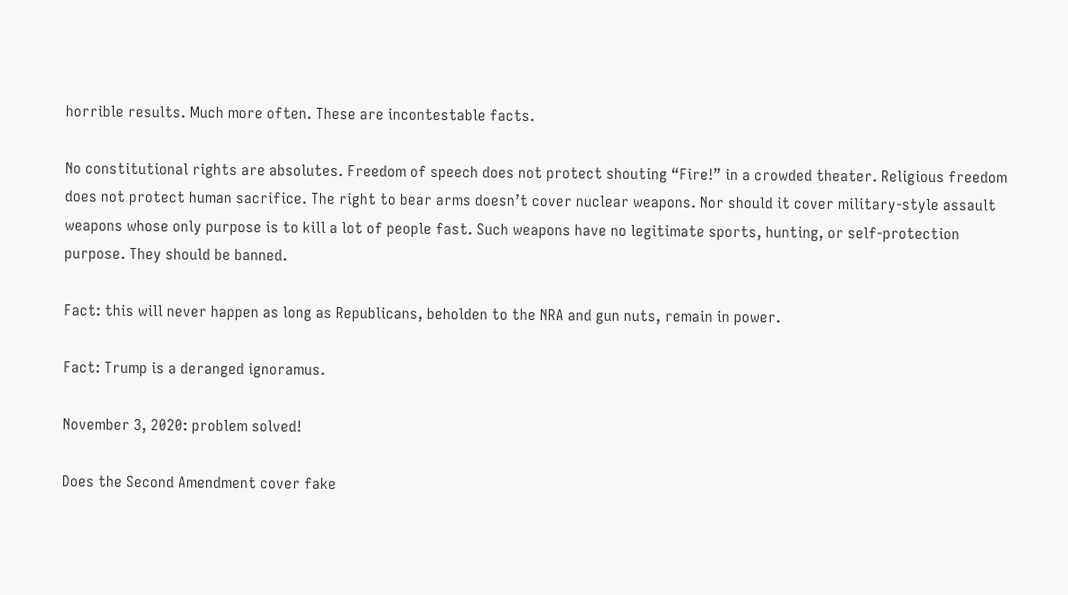horrible results. Much more often. These are incontestable facts.

No constitutional rights are absolutes. Freedom of speech does not protect shouting “Fire!” in a crowded theater. Religious freedom does not protect human sacrifice. The right to bear arms doesn’t cover nuclear weapons. Nor should it cover military-style assault weapons whose only purpose is to kill a lot of people fast. Such weapons have no legitimate sports, hunting, or self-protection purpose. They should be banned.

Fact: this will never happen as long as Republicans, beholden to the NRA and gun nuts, remain in power.

Fact: Trump is a deranged ignoramus.

November 3, 2020: problem solved!

Does the Second Amendment cover fake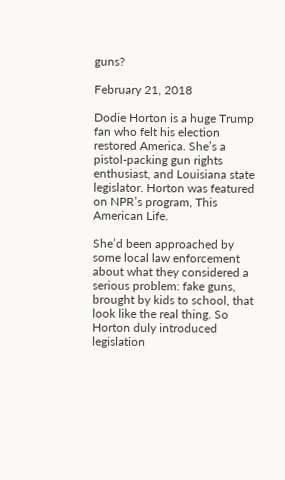guns?

February 21, 2018

Dodie Horton is a huge Trump fan who felt his election restored America. She’s a pistol-packing gun rights enthusiast, and Louisiana state legislator. Horton was featured on NPR’s program, This American Life.

She’d been approached by some local law enforcement about what they considered a serious problem: fake guns, brought by kids to school, that look like the real thing. So Horton duly introduced legislation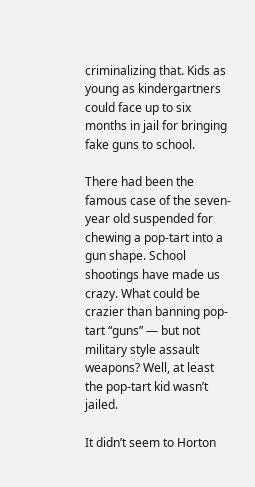criminalizing that. Kids as young as kindergartners could face up to six months in jail for bringing fake guns to school.

There had been the famous case of the seven-year old suspended for chewing a pop-tart into a gun shape. School shootings have made us crazy. What could be crazier than banning pop-tart “guns” — but not military style assault weapons? Well, at least the pop-tart kid wasn’t jailed.

It didn’t seem to Horton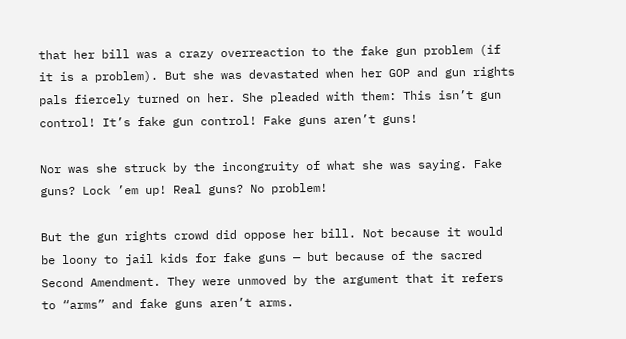that her bill was a crazy overreaction to the fake gun problem (if it is a problem). But she was devastated when her GOP and gun rights pals fiercely turned on her. She pleaded with them: This isn’t gun control! It’s fake gun control! Fake guns aren’t guns!

Nor was she struck by the incongruity of what she was saying. Fake guns? Lock ’em up! Real guns? No problem!

But the gun rights crowd did oppose her bill. Not because it would be loony to jail kids for fake guns — but because of the sacred Second Amendment. They were unmoved by the argument that it refers to “arms” and fake guns aren’t arms.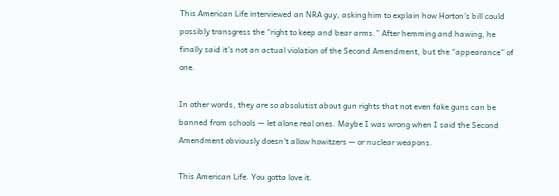This American Life interviewed an NRA guy, asking him to explain how Horton’s bill could possibly transgress the “right to keep and bear arms.” After hemming and hawing, he finally said it’s not an actual violation of the Second Amendment, but the “appearance” of one.

In other words, they are so absolutist about gun rights that not even fake guns can be banned from schools — let alone real ones. Maybe I was wrong when I said the Second Amendment obviously doesn’t allow howitzers — or nuclear weapons.

This American Life. You gotta love it.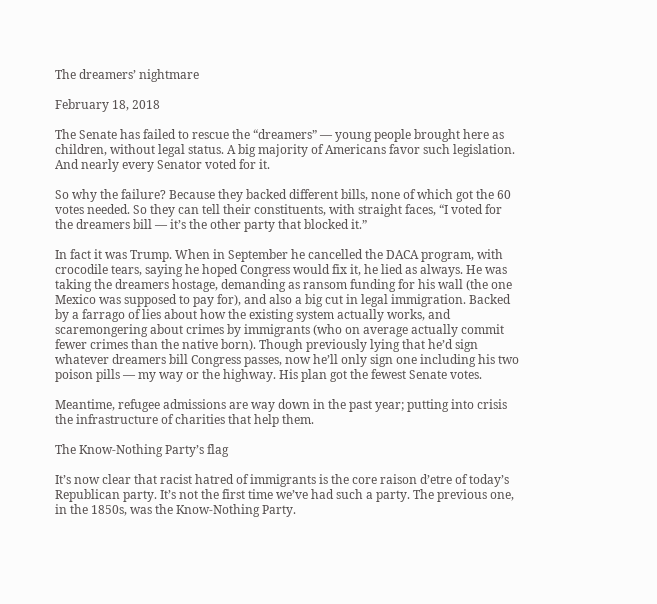The dreamers’ nightmare

February 18, 2018

The Senate has failed to rescue the “dreamers” — young people brought here as children, without legal status. A big majority of Americans favor such legislation. And nearly every Senator voted for it.

So why the failure? Because they backed different bills, none of which got the 60 votes needed. So they can tell their constituents, with straight faces, “I voted for the dreamers bill — it’s the other party that blocked it.”

In fact it was Trump. When in September he cancelled the DACA program, with crocodile tears, saying he hoped Congress would fix it, he lied as always. He was taking the dreamers hostage, demanding as ransom funding for his wall (the one Mexico was supposed to pay for), and also a big cut in legal immigration. Backed by a farrago of lies about how the existing system actually works, and scaremongering about crimes by immigrants (who on average actually commit fewer crimes than the native born). Though previously lying that he’d sign whatever dreamers bill Congress passes, now he’ll only sign one including his two poison pills — my way or the highway. His plan got the fewest Senate votes.

Meantime, refugee admissions are way down in the past year; putting into crisis the infrastructure of charities that help them.

The Know-Nothing Party’s flag

It’s now clear that racist hatred of immigrants is the core raison d’etre of today’s Republican party. It’s not the first time we’ve had such a party. The previous one, in the 1850s, was the Know-Nothing Party.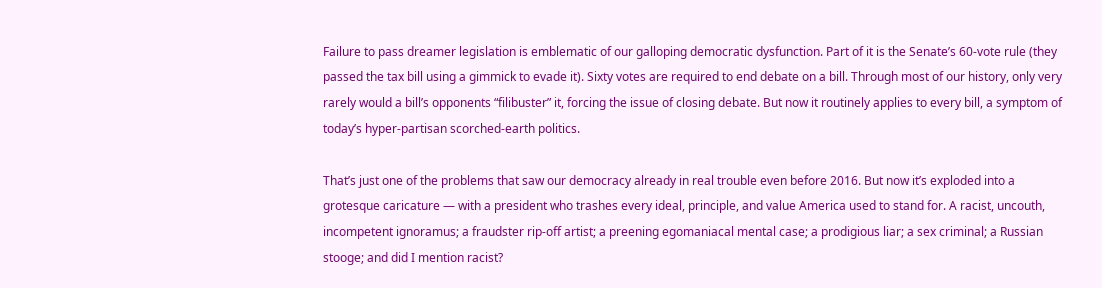Failure to pass dreamer legislation is emblematic of our galloping democratic dysfunction. Part of it is the Senate’s 60-vote rule (they passed the tax bill using a gimmick to evade it). Sixty votes are required to end debate on a bill. Through most of our history, only very rarely would a bill’s opponents “filibuster” it, forcing the issue of closing debate. But now it routinely applies to every bill, a symptom of today’s hyper-partisan scorched-earth politics.

That’s just one of the problems that saw our democracy already in real trouble even before 2016. But now it’s exploded into a grotesque caricature — with a president who trashes every ideal, principle, and value America used to stand for. A racist, uncouth, incompetent ignoramus; a fraudster rip-off artist; a preening egomaniacal mental case; a prodigious liar; a sex criminal; a Russian stooge; and did I mention racist?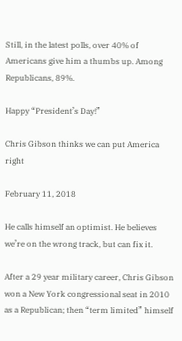Still, in the latest polls, over 40% of Americans give him a thumbs up. Among Republicans, 89%.

Happy “President’s Day!”

Chris Gibson thinks we can put America right

February 11, 2018

He calls himself an optimist. He believes we’re on the wrong track, but can fix it.

After a 29 year military career, Chris Gibson won a New York congressional seat in 2010 as a Republican; then “term limited” himself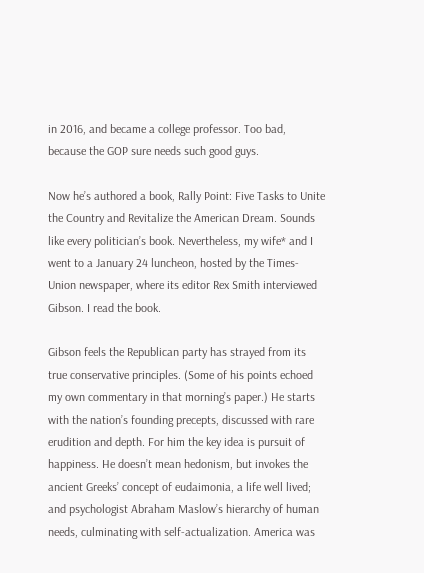in 2016, and became a college professor. Too bad, because the GOP sure needs such good guys.

Now he’s authored a book, Rally Point: Five Tasks to Unite the Country and Revitalize the American Dream. Sounds like every politician’s book. Nevertheless, my wife* and I went to a January 24 luncheon, hosted by the Times-Union newspaper, where its editor Rex Smith interviewed Gibson. I read the book.

Gibson feels the Republican party has strayed from its true conservative principles. (Some of his points echoed my own commentary in that morning’s paper.) He starts with the nation’s founding precepts, discussed with rare erudition and depth. For him the key idea is pursuit of happiness. He doesn’t mean hedonism, but invokes the ancient Greeks’ concept of eudaimonia, a life well lived; and psychologist Abraham Maslow’s hierarchy of human needs, culminating with self-actualization. America was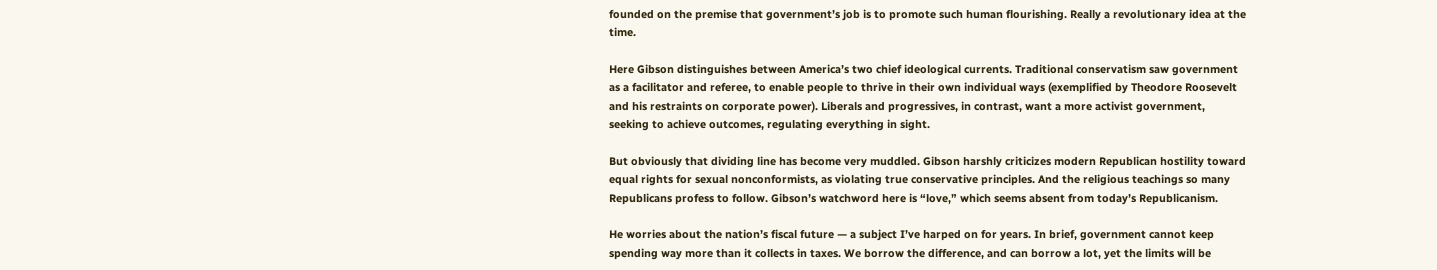founded on the premise that government’s job is to promote such human flourishing. Really a revolutionary idea at the time.

Here Gibson distinguishes between America’s two chief ideological currents. Traditional conservatism saw government as a facilitator and referee, to enable people to thrive in their own individual ways (exemplified by Theodore Roosevelt and his restraints on corporate power). Liberals and progressives, in contrast, want a more activist government, seeking to achieve outcomes, regulating everything in sight.

But obviously that dividing line has become very muddled. Gibson harshly criticizes modern Republican hostility toward equal rights for sexual nonconformists, as violating true conservative principles. And the religious teachings so many Republicans profess to follow. Gibson’s watchword here is “love,” which seems absent from today’s Republicanism.

He worries about the nation’s fiscal future — a subject I’ve harped on for years. In brief, government cannot keep spending way more than it collects in taxes. We borrow the difference, and can borrow a lot, yet the limits will be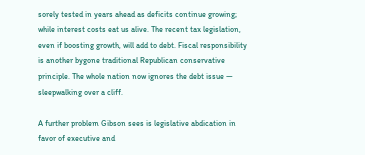sorely tested in years ahead as deficits continue growing; while interest costs eat us alive. The recent tax legislation, even if boosting growth, will add to debt. Fiscal responsibility is another bygone traditional Republican conservative principle. The whole nation now ignores the debt issue — sleepwalking over a cliff.

A further problem Gibson sees is legislative abdication in favor of executive and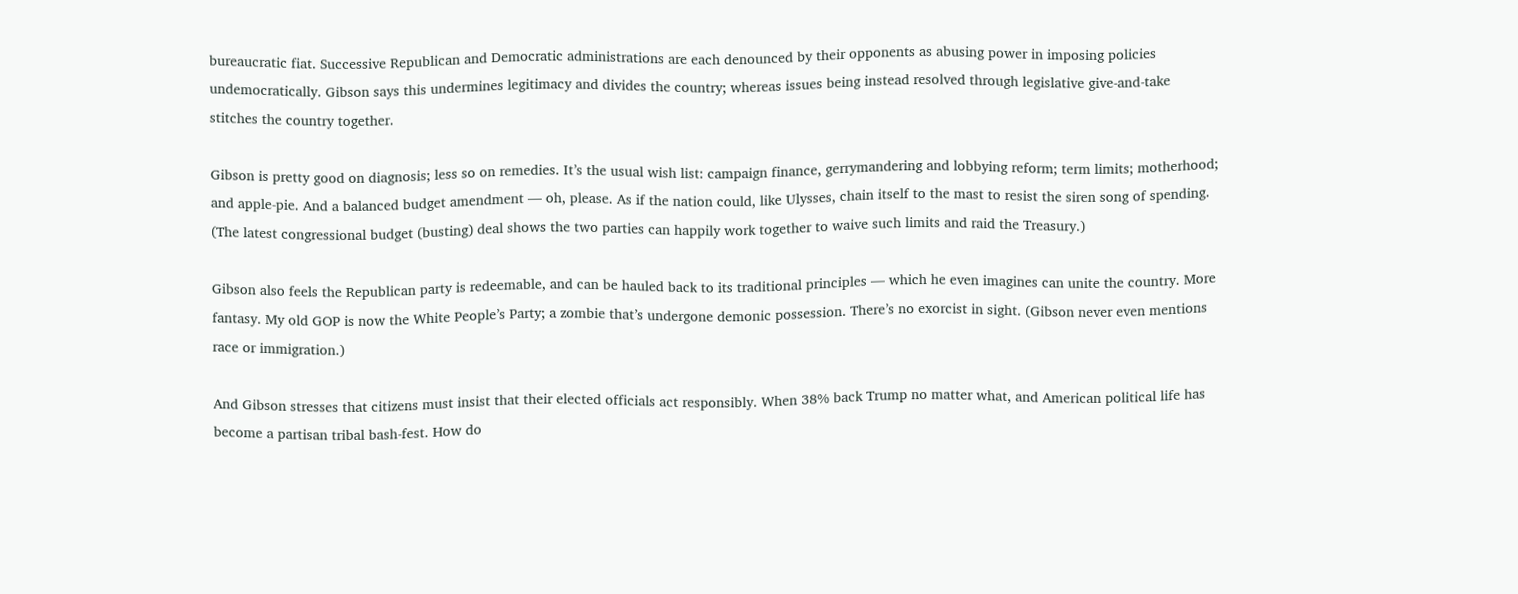bureaucratic fiat. Successive Republican and Democratic administrations are each denounced by their opponents as abusing power in imposing policies undemocratically. Gibson says this undermines legitimacy and divides the country; whereas issues being instead resolved through legislative give-and-take stitches the country together.

Gibson is pretty good on diagnosis; less so on remedies. It’s the usual wish list: campaign finance, gerrymandering and lobbying reform; term limits; motherhood; and apple-pie. And a balanced budget amendment — oh, please. As if the nation could, like Ulysses, chain itself to the mast to resist the siren song of spending. (The latest congressional budget (busting) deal shows the two parties can happily work together to waive such limits and raid the Treasury.)

Gibson also feels the Republican party is redeemable, and can be hauled back to its traditional principles — which he even imagines can unite the country. More fantasy. My old GOP is now the White People’s Party; a zombie that’s undergone demonic possession. There’s no exorcist in sight. (Gibson never even mentions race or immigration.)

And Gibson stresses that citizens must insist that their elected officials act responsibly. When 38% back Trump no matter what, and American political life has become a partisan tribal bash-fest. How do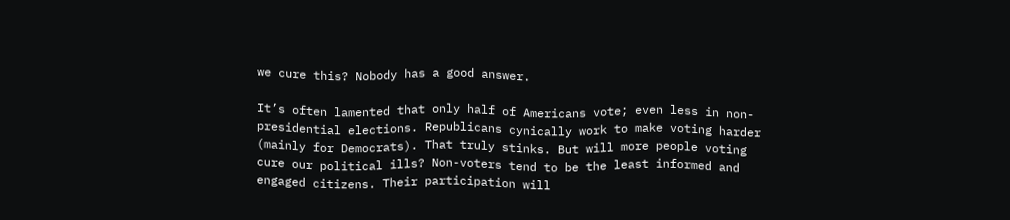we cure this? Nobody has a good answer.

It’s often lamented that only half of Americans vote; even less in non-presidential elections. Republicans cynically work to make voting harder (mainly for Democrats). That truly stinks. But will more people voting cure our political ills? Non-voters tend to be the least informed and engaged citizens. Their participation will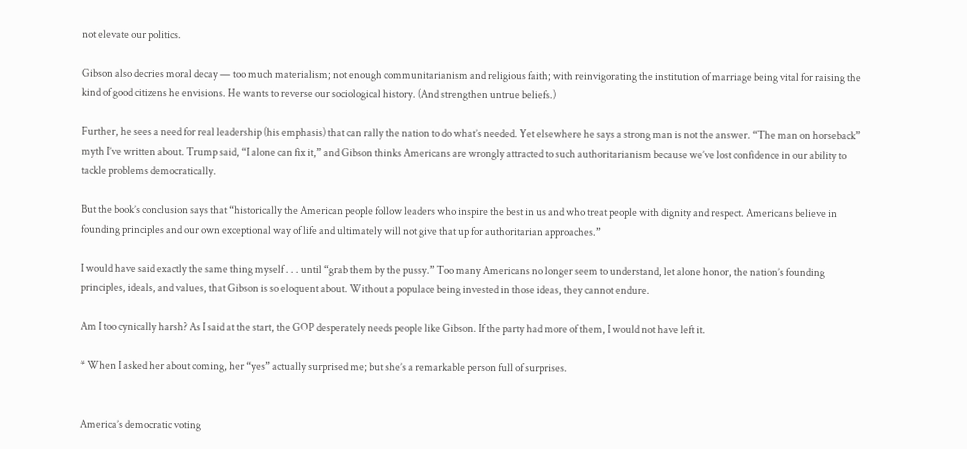not elevate our politics.

Gibson also decries moral decay — too much materialism; not enough communitarianism and religious faith; with reinvigorating the institution of marriage being vital for raising the kind of good citizens he envisions. He wants to reverse our sociological history. (And strengthen untrue beliefs.)

Further, he sees a need for real leadership (his emphasis) that can rally the nation to do what’s needed. Yet elsewhere he says a strong man is not the answer. “The man on horseback” myth I’ve written about. Trump said, “I alone can fix it,” and Gibson thinks Americans are wrongly attracted to such authoritarianism because we’ve lost confidence in our ability to tackle problems democratically.

But the book’s conclusion says that “historically the American people follow leaders who inspire the best in us and who treat people with dignity and respect. Americans believe in founding principles and our own exceptional way of life and ultimately will not give that up for authoritarian approaches.”

I would have said exactly the same thing myself . . . until “grab them by the pussy.” Too many Americans no longer seem to understand, let alone honor, the nation’s founding principles, ideals, and values, that Gibson is so eloquent about. Without a populace being invested in those ideas, they cannot endure.

Am I too cynically harsh? As I said at the start, the GOP desperately needs people like Gibson. If the party had more of them, I would not have left it.

* When I asked her about coming, her “yes” actually surprised me; but she’s a remarkable person full of surprises.


America’s democratic voting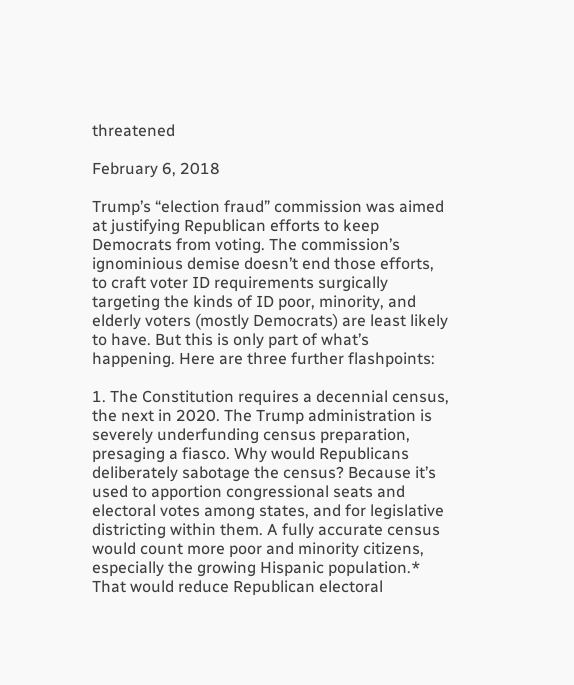threatened

February 6, 2018

Trump’s “election fraud” commission was aimed at justifying Republican efforts to keep Democrats from voting. The commission’s ignominious demise doesn’t end those efforts, to craft voter ID requirements surgically targeting the kinds of ID poor, minority, and elderly voters (mostly Democrats) are least likely to have. But this is only part of what’s happening. Here are three further flashpoints:

1. The Constitution requires a decennial census, the next in 2020. The Trump administration is severely underfunding census preparation, presaging a fiasco. Why would Republicans deliberately sabotage the census? Because it’s used to apportion congressional seats and electoral votes among states, and for legislative districting within them. A fully accurate census would count more poor and minority citizens, especially the growing Hispanic population.* That would reduce Republican electoral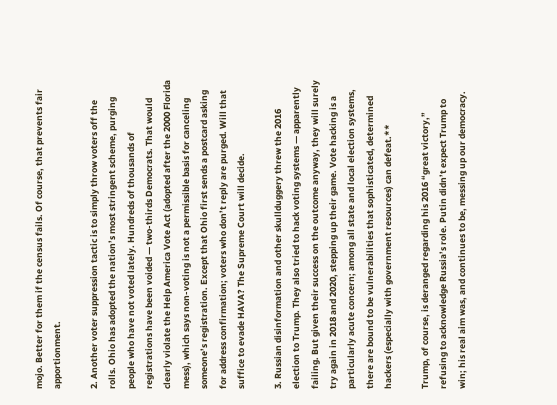mojo. Better for them if the census fails. Of course, that prevents fair apportionment.

2. Another voter suppression tactic is to simply throw voters off the rolls. Ohio has adopted the nation’s most stringent scheme, purging people who have not voted lately. Hundreds of thousands of registrations have been voided — two-thirds Democrats. That would clearly violate the Help America Vote Act (adopted after the 2000 Florida mess), which says non-voting is not a permissible basis for canceling someone’s registration. Except that Ohio first sends a postcard asking for address confirmation; voters who don’t reply are purged. Will that suffice to evade HAVA? The Supreme Court will decide.

3. Russian disinformation and other skullduggery threw the 2016 election to Trump. They also tried to hack voting systems — apparently failing. But given their success on the outcome anyway, they will surely try again in 2018 and 2020, stepping up their game. Vote hacking is a particularly acute concern; among all state and local election systems, there are bound to be vulnerabilities that sophisticated, determined hackers (especially with government resources) can defeat.**

Trump, of course, is deranged regarding his 2016 “great victory,” refusing to acknowledge Russia’s role. Putin didn’t expect Trump to win; his real aim was, and continues to be, messing up our democracy.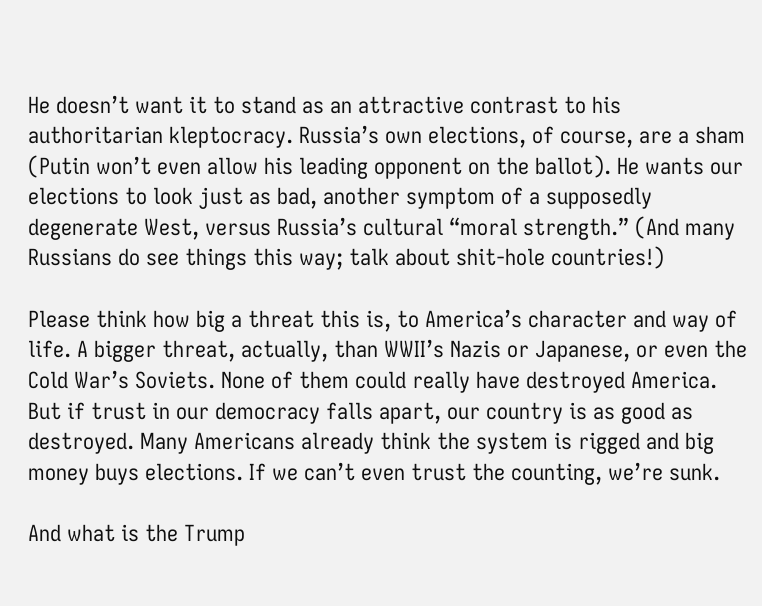He doesn’t want it to stand as an attractive contrast to his authoritarian kleptocracy. Russia’s own elections, of course, are a sham (Putin won’t even allow his leading opponent on the ballot). He wants our elections to look just as bad, another symptom of a supposedly degenerate West, versus Russia’s cultural “moral strength.” (And many Russians do see things this way; talk about shit-hole countries!)

Please think how big a threat this is, to America’s character and way of life. A bigger threat, actually, than WWII’s Nazis or Japanese, or even the Cold War’s Soviets. None of them could really have destroyed America. But if trust in our democracy falls apart, our country is as good as destroyed. Many Americans already think the system is rigged and big money buys elections. If we can’t even trust the counting, we’re sunk.

And what is the Trump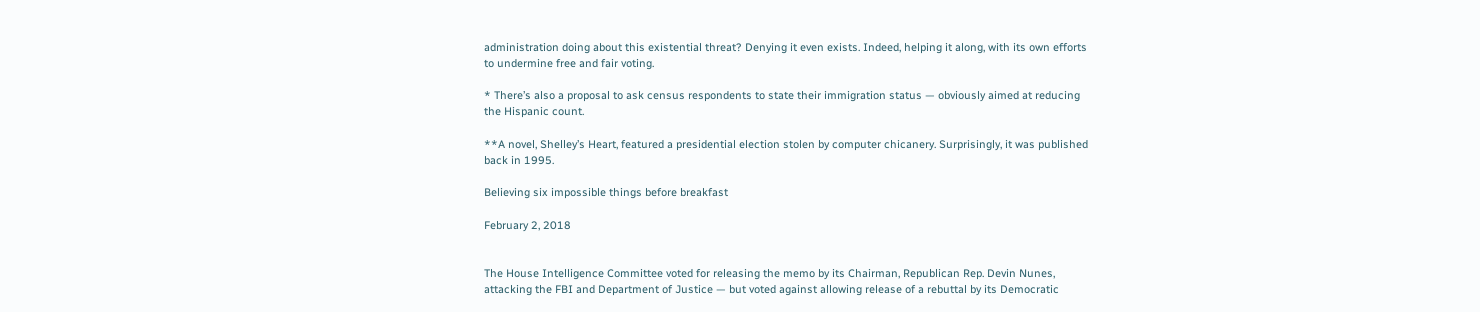administration doing about this existential threat? Denying it even exists. Indeed, helping it along, with its own efforts to undermine free and fair voting.

* There’s also a proposal to ask census respondents to state their immigration status — obviously aimed at reducing the Hispanic count.

**A novel, Shelley’s Heart, featured a presidential election stolen by computer chicanery. Surprisingly, it was published back in 1995.

Believing six impossible things before breakfast

February 2, 2018


The House Intelligence Committee voted for releasing the memo by its Chairman, Republican Rep. Devin Nunes, attacking the FBI and Department of Justice — but voted against allowing release of a rebuttal by its Democratic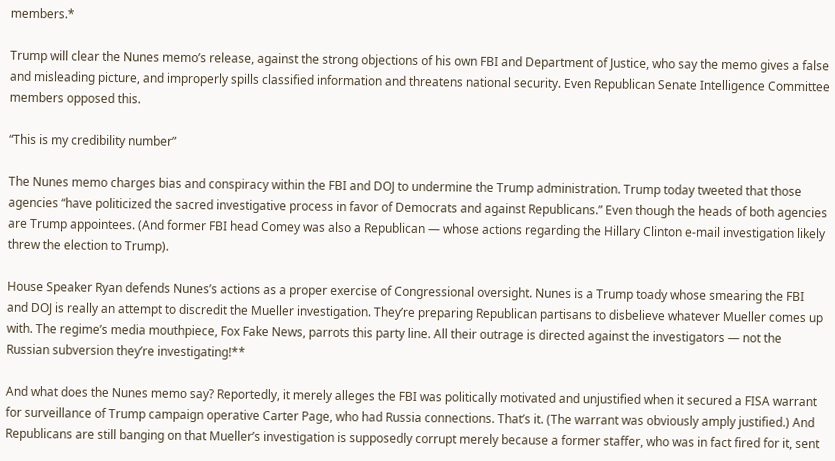members.*

Trump will clear the Nunes memo’s release, against the strong objections of his own FBI and Department of Justice, who say the memo gives a false and misleading picture, and improperly spills classified information and threatens national security. Even Republican Senate Intelligence Committee members opposed this.

“This is my credibility number”

The Nunes memo charges bias and conspiracy within the FBI and DOJ to undermine the Trump administration. Trump today tweeted that those agencies “have politicized the sacred investigative process in favor of Democrats and against Republicans.” Even though the heads of both agencies are Trump appointees. (And former FBI head Comey was also a Republican — whose actions regarding the Hillary Clinton e-mail investigation likely threw the election to Trump).

House Speaker Ryan defends Nunes’s actions as a proper exercise of Congressional oversight. Nunes is a Trump toady whose smearing the FBI and DOJ is really an attempt to discredit the Mueller investigation. They’re preparing Republican partisans to disbelieve whatever Mueller comes up with. The regime’s media mouthpiece, Fox Fake News, parrots this party line. All their outrage is directed against the investigators — not the Russian subversion they’re investigating!**

And what does the Nunes memo say? Reportedly, it merely alleges the FBI was politically motivated and unjustified when it secured a FISA warrant for surveillance of Trump campaign operative Carter Page, who had Russia connections. That’s it. (The warrant was obviously amply justified.) And Republicans are still banging on that Mueller’s investigation is supposedly corrupt merely because a former staffer, who was in fact fired for it, sent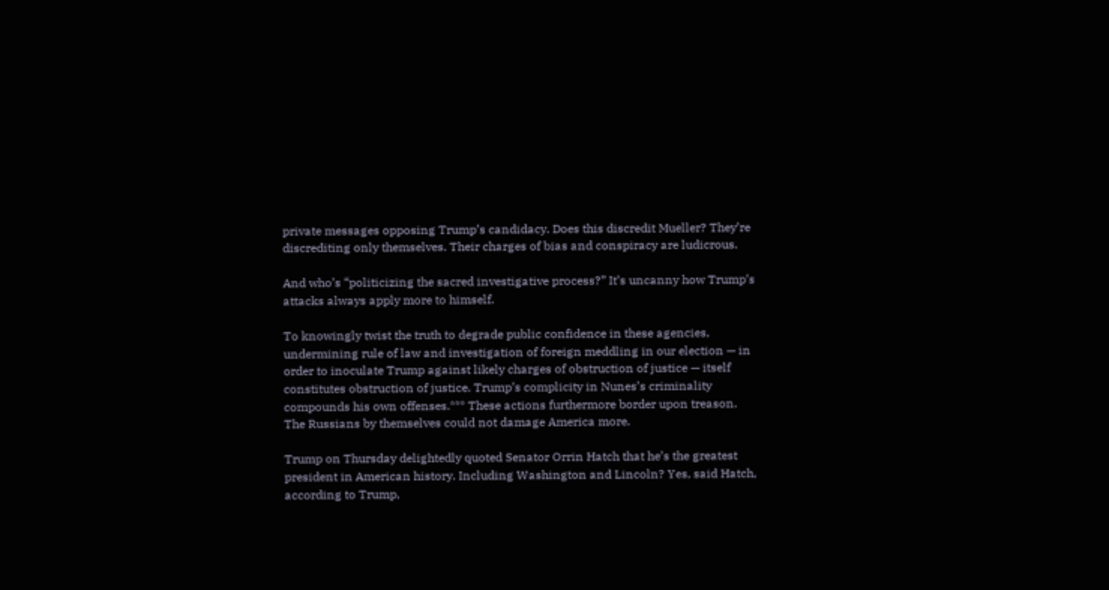private messages opposing Trump’s candidacy. Does this discredit Mueller? They’re discrediting only themselves. Their charges of bias and conspiracy are ludicrous.

And who’s “politicizing the sacred investigative process?” It’s uncanny how Trump’s attacks always apply more to himself.

To knowingly twist the truth to degrade public confidence in these agencies, undermining rule of law and investigation of foreign meddling in our election — in order to inoculate Trump against likely charges of obstruction of justice — itself constitutes obstruction of justice. Trump’s complicity in Nunes’s criminality compounds his own offenses.*** These actions furthermore border upon treason. The Russians by themselves could not damage America more.

Trump on Thursday delightedly quoted Senator Orrin Hatch that he’s the greatest president in American history. Including Washington and Lincoln? Yes, said Hatch, according to Trump,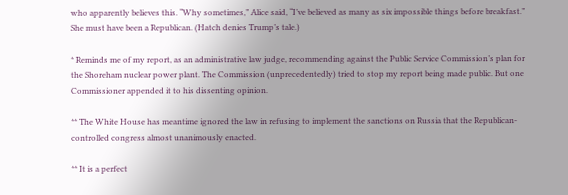who apparently believes this. “Why sometimes,” Alice said, “I’ve believed as many as six impossible things before breakfast.” She must have been a Republican. (Hatch denies Trump’s tale.)

* Reminds me of my report, as an administrative law judge, recommending against the Public Service Commission’s plan for the Shoreham nuclear power plant. The Commission (unprecedentedly) tried to stop my report being made public. But one Commissioner appended it to his dissenting opinion.

** The White House has meantime ignored the law in refusing to implement the sanctions on Russia that the Republican-controlled congress almost unanimously enacted.

** It is a perfect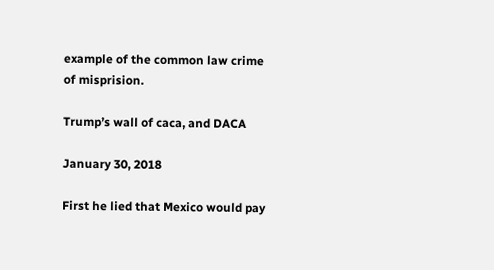example of the common law crime of misprision.

Trump’s wall of caca, and DACA

January 30, 2018

First he lied that Mexico would pay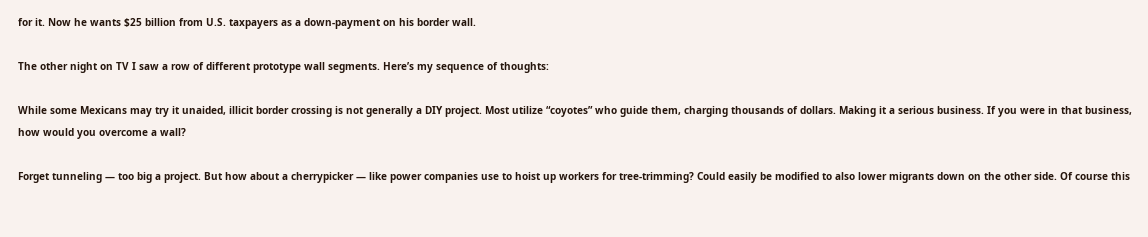for it. Now he wants $25 billion from U.S. taxpayers as a down-payment on his border wall.

The other night on TV I saw a row of different prototype wall segments. Here’s my sequence of thoughts:

While some Mexicans may try it unaided, illicit border crossing is not generally a DIY project. Most utilize “coyotes” who guide them, charging thousands of dollars. Making it a serious business. If you were in that business, how would you overcome a wall?

Forget tunneling — too big a project. But how about a cherrypicker — like power companies use to hoist up workers for tree-trimming? Could easily be modified to also lower migrants down on the other side. Of course this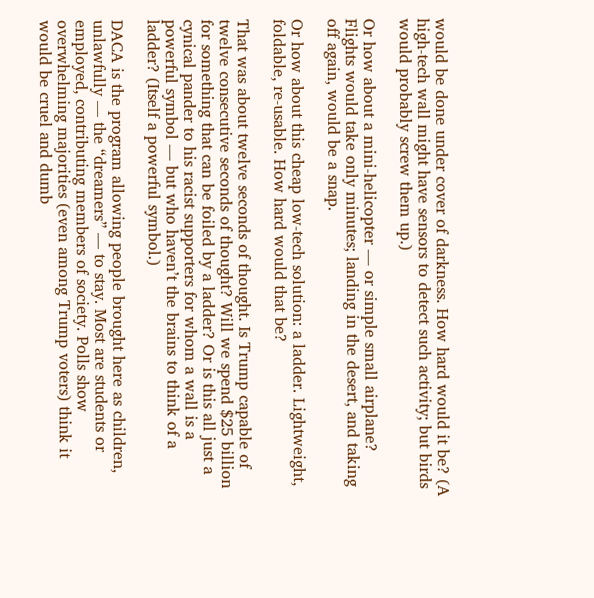would be done under cover of darkness. How hard would it be? (A high-tech wall might have sensors to detect such activity; but birds would probably screw them up.)

Or how about a mini-helicopter — or simple small airplane? Flights would take only minutes; landing in the desert, and taking off again, would be a snap.

Or how about this cheap low-tech solution: a ladder. Lightweight, foldable, re-usable. How hard would that be?

That was about twelve seconds of thought. Is Trump capable of twelve consecutive seconds of thought? Will we spend $25 billion for something that can be foiled by a ladder? Or is this all just a cynical pander to his racist supporters for whom a wall is a powerful symbol — but who haven’t the brains to think of a ladder? (Itself a powerful symbol.)

DACA is the program allowing people brought here as children, unlawfully — the “dreamers” — to stay. Most are students or employed, contributing members of society. Polls show overwhelming majorities (even among Trump voters) think it would be cruel and dumb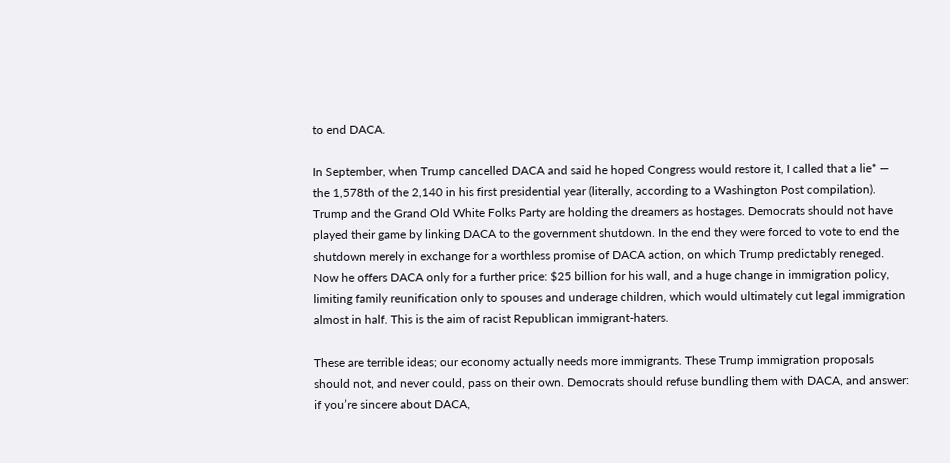to end DACA.

In September, when Trump cancelled DACA and said he hoped Congress would restore it, I called that a lie* — the 1,578th of the 2,140 in his first presidential year (literally, according to a Washington Post compilation). Trump and the Grand Old White Folks Party are holding the dreamers as hostages. Democrats should not have played their game by linking DACA to the government shutdown. In the end they were forced to vote to end the shutdown merely in exchange for a worthless promise of DACA action, on which Trump predictably reneged. Now he offers DACA only for a further price: $25 billion for his wall, and a huge change in immigration policy, limiting family reunification only to spouses and underage children, which would ultimately cut legal immigration almost in half. This is the aim of racist Republican immigrant-haters.

These are terrible ideas; our economy actually needs more immigrants. These Trump immigration proposals should not, and never could, pass on their own. Democrats should refuse bundling them with DACA, and answer: if you’re sincere about DACA,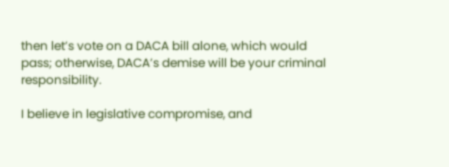then let’s vote on a DACA bill alone, which would pass; otherwise, DACA’s demise will be your criminal responsibility.

I believe in legislative compromise, and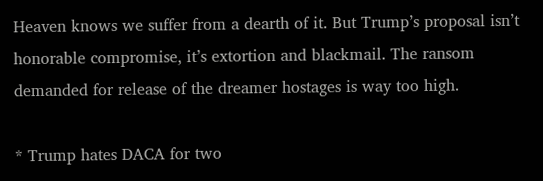Heaven knows we suffer from a dearth of it. But Trump’s proposal isn’t honorable compromise, it’s extortion and blackmail. The ransom demanded for release of the dreamer hostages is way too high.

* Trump hates DACA for two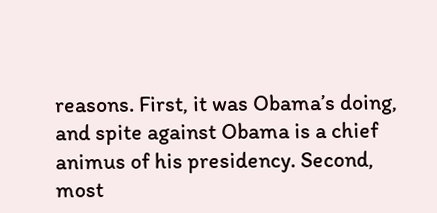reasons. First, it was Obama’s doing, and spite against Obama is a chief animus of his presidency. Second, most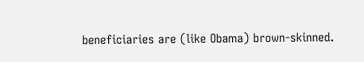beneficiaries are (like Obama) brown-skinned.